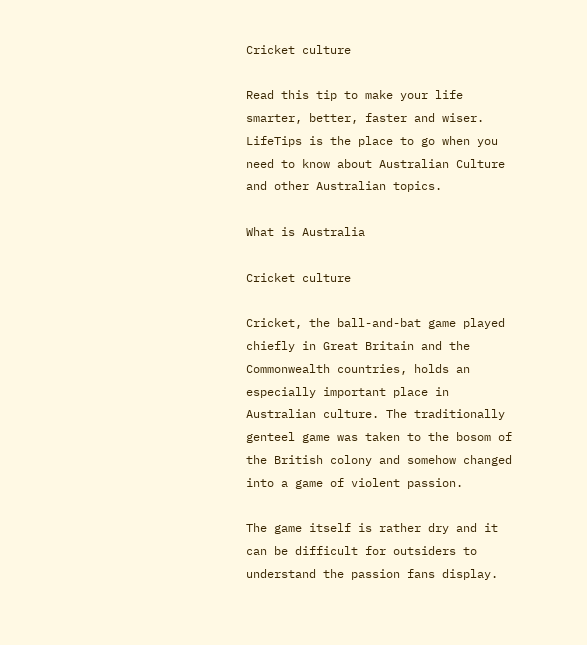Cricket culture

Read this tip to make your life smarter, better, faster and wiser. LifeTips is the place to go when you need to know about Australian Culture and other Australian topics.

What is Australia

Cricket culture

Cricket, the ball-and-bat game played chiefly in Great Britain and the Commonwealth countries, holds an especially important place in Australian culture. The traditionally genteel game was taken to the bosom of the British colony and somehow changed into a game of violent passion.

The game itself is rather dry and it can be difficult for outsiders to understand the passion fans display.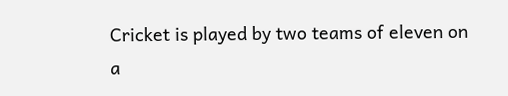Cricket is played by two teams of eleven on a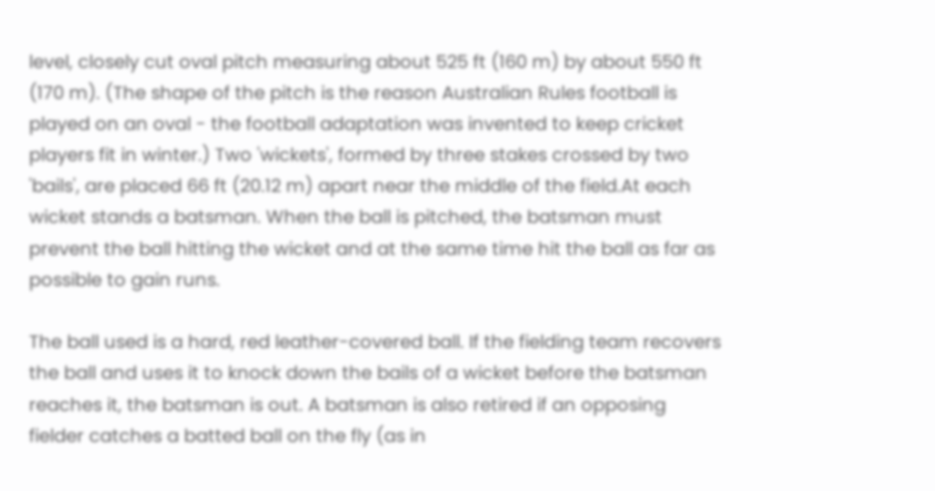level, closely cut oval pitch measuring about 525 ft (160 m) by about 550 ft (170 m). (The shape of the pitch is the reason Australian Rules football is played on an oval - the football adaptation was invented to keep cricket players fit in winter.) Two 'wickets', formed by three stakes crossed by two 'bails', are placed 66 ft (20.12 m) apart near the middle of the field.At each wicket stands a batsman. When the ball is pitched, the batsman must prevent the ball hitting the wicket and at the same time hit the ball as far as possible to gain runs.

The ball used is a hard, red leather-covered ball. If the fielding team recovers the ball and uses it to knock down the bails of a wicket before the batsman reaches it, the batsman is out. A batsman is also retired if an opposing fielder catches a batted ball on the fly (as in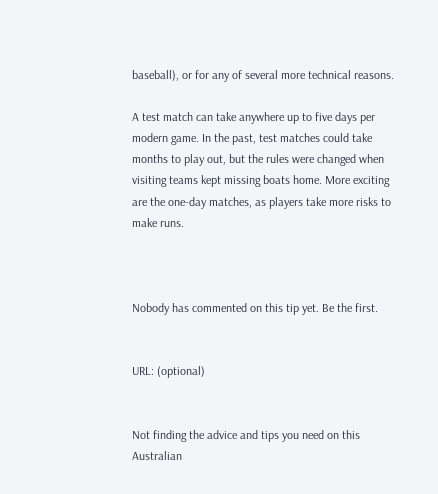baseball), or for any of several more technical reasons.

A test match can take anywhere up to five days per modern game. In the past, test matches could take months to play out, but the rules were changed when visiting teams kept missing boats home. More exciting are the one-day matches, as players take more risks to make runs.



Nobody has commented on this tip yet. Be the first.


URL: (optional)


Not finding the advice and tips you need on this Australian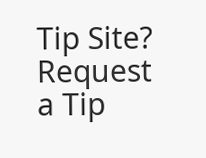Tip Site? Request a Tip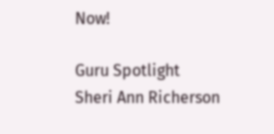Now!

Guru Spotlight
Sheri Ann Richerson